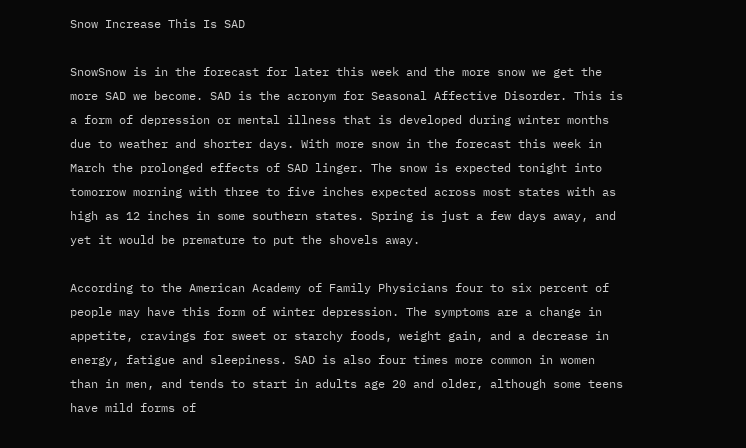Snow Increase This Is SAD

SnowSnow is in the forecast for later this week and the more snow we get the more SAD we become. SAD is the acronym for Seasonal Affective Disorder. This is a form of depression or mental illness that is developed during winter months due to weather and shorter days. With more snow in the forecast this week in March the prolonged effects of SAD linger. The snow is expected tonight into tomorrow morning with three to five inches expected across most states with as high as 12 inches in some southern states. Spring is just a few days away, and yet it would be premature to put the shovels away.

According to the American Academy of Family Physicians four to six percent of people may have this form of winter depression. The symptoms are a change in appetite, cravings for sweet or starchy foods, weight gain, and a decrease in energy, fatigue and sleepiness. SAD is also four times more common in women than in men, and tends to start in adults age 20 and older, although some teens have mild forms of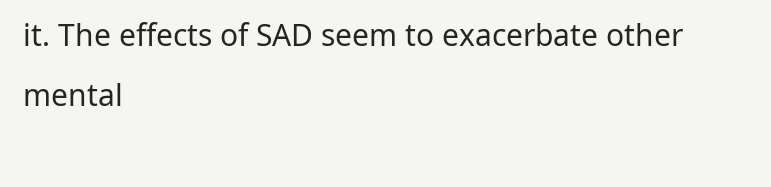it. The effects of SAD seem to exacerbate other mental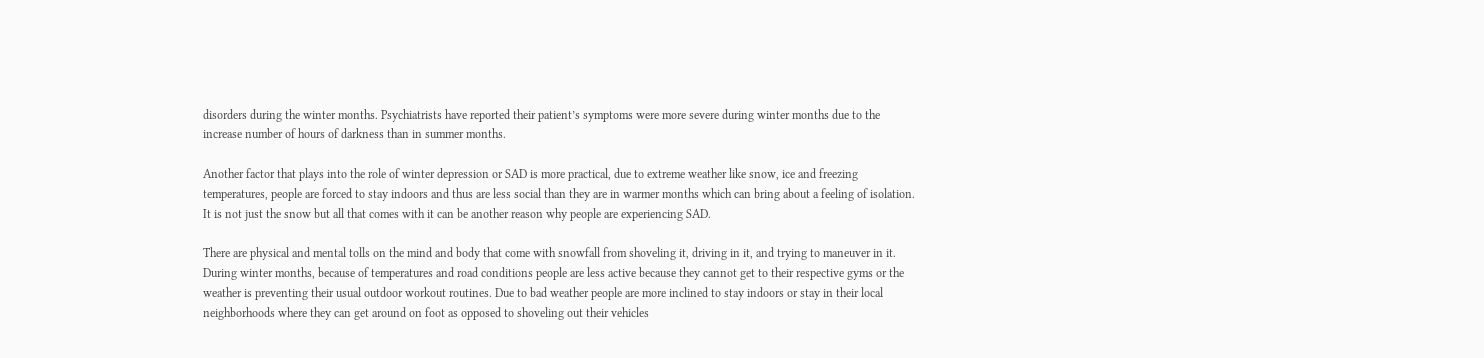disorders during the winter months. Psychiatrists have reported their patient’s symptoms were more severe during winter months due to the increase number of hours of darkness than in summer months.

Another factor that plays into the role of winter depression or SAD is more practical, due to extreme weather like snow, ice and freezing temperatures, people are forced to stay indoors and thus are less social than they are in warmer months which can bring about a feeling of isolation. It is not just the snow but all that comes with it can be another reason why people are experiencing SAD.

There are physical and mental tolls on the mind and body that come with snowfall from shoveling it, driving in it, and trying to maneuver in it.  During winter months, because of temperatures and road conditions people are less active because they cannot get to their respective gyms or the weather is preventing their usual outdoor workout routines. Due to bad weather people are more inclined to stay indoors or stay in their local neighborhoods where they can get around on foot as opposed to shoveling out their vehicles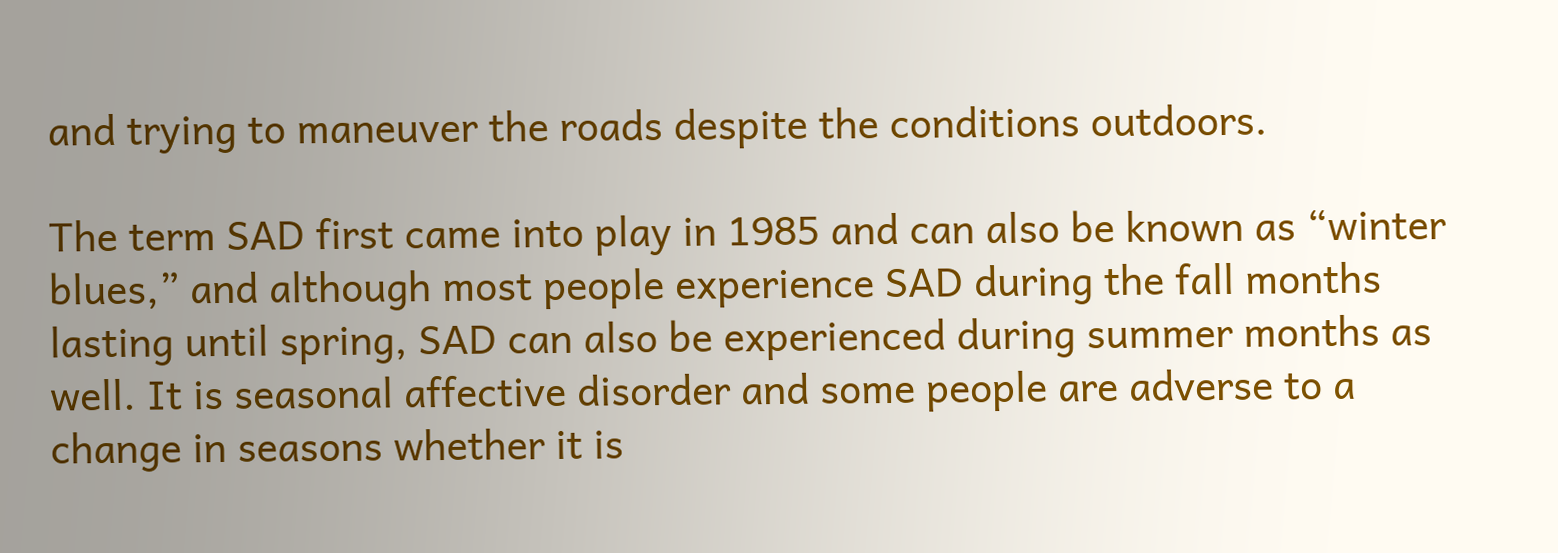and trying to maneuver the roads despite the conditions outdoors.

The term SAD first came into play in 1985 and can also be known as “winter blues,” and although most people experience SAD during the fall months lasting until spring, SAD can also be experienced during summer months as well. It is seasonal affective disorder and some people are adverse to a change in seasons whether it is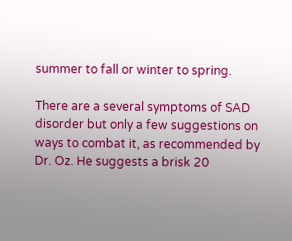summer to fall or winter to spring.

There are a several symptoms of SAD disorder but only a few suggestions on ways to combat it, as recommended by Dr. Oz. He suggests a brisk 20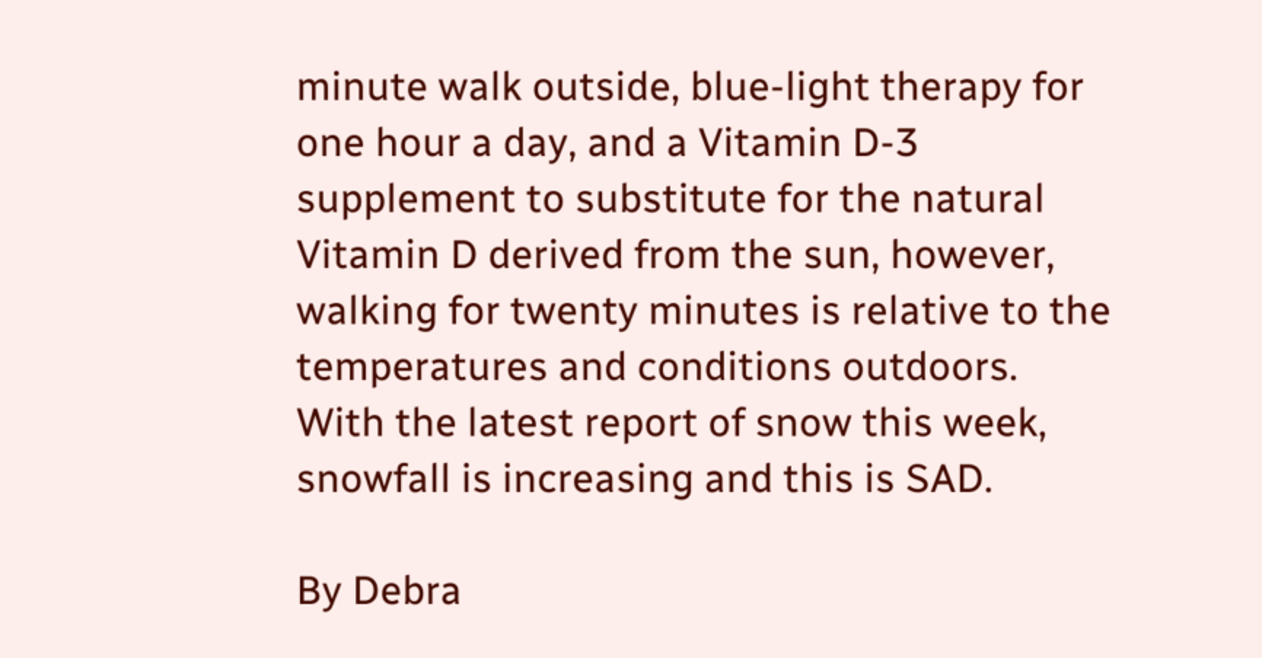minute walk outside, blue-light therapy for one hour a day, and a Vitamin D-3 supplement to substitute for the natural Vitamin D derived from the sun, however, walking for twenty minutes is relative to the temperatures and conditions outdoors.  With the latest report of snow this week, snowfall is increasing and this is SAD.

By Debra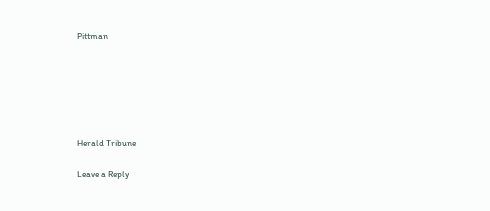Pittman






Herald Tribune

Leave a Reply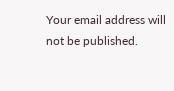Your email address will not be published.